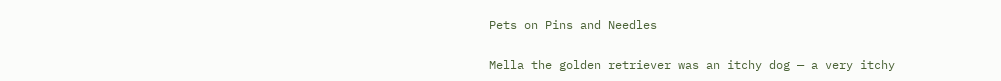Pets on Pins and Needles

Mella the golden retriever was an itchy dog — a very itchy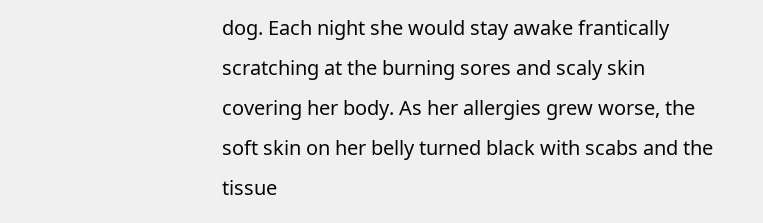dog. Each night she would stay awake frantically scratching at the burning sores and scaly skin covering her body. As her allergies grew worse, the soft skin on her belly turned black with scabs and the tissue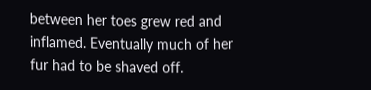between her toes grew red and inflamed. Eventually much of her fur had to be shaved off.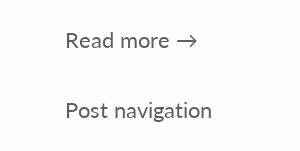Read more →

Post navigation